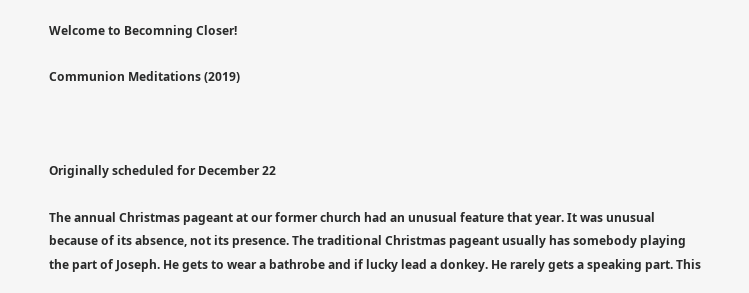Welcome to Becomning Closer!

Communion Meditations (2019)



Originally scheduled for December 22

The annual Christmas pageant at our former church had an unusual feature that year. It was unusual because of its absence, not its presence. The traditional Christmas pageant usually has somebody playing the part of Joseph. He gets to wear a bathrobe and if lucky lead a donkey. He rarely gets a speaking part. This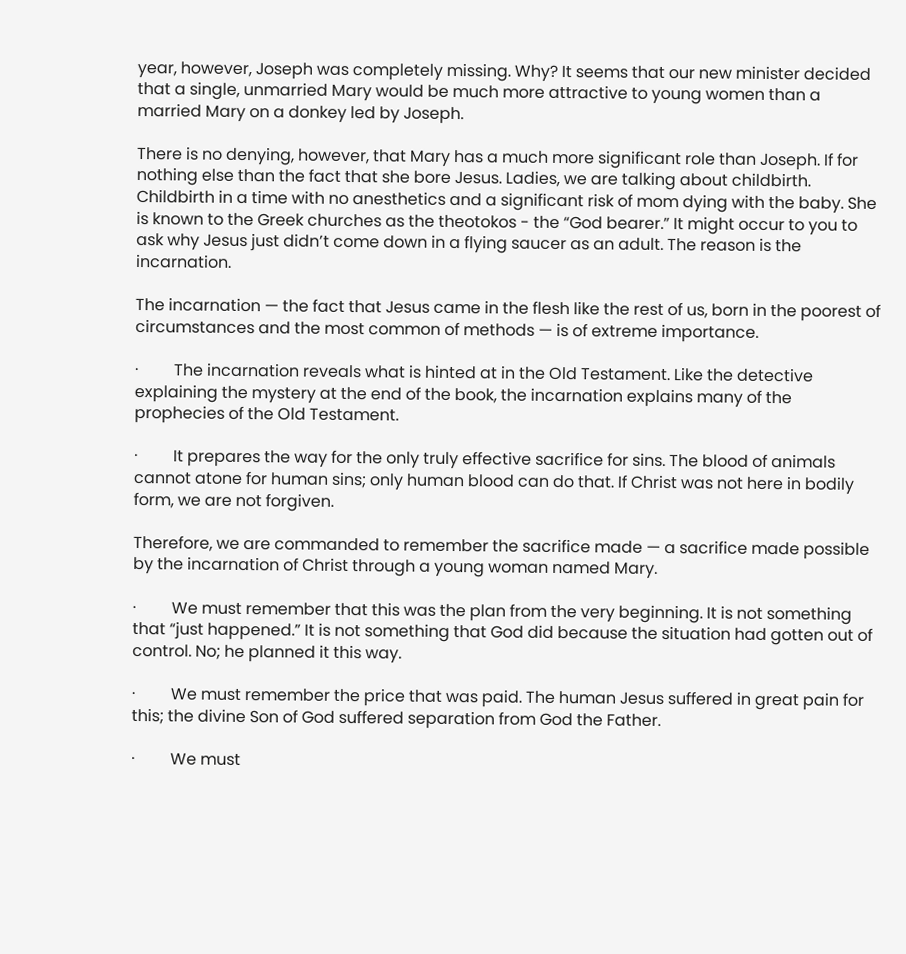year, however, Joseph was completely missing. Why? It seems that our new minister decided that a single, unmarried Mary would be much more attractive to young women than a married Mary on a donkey led by Joseph.

There is no denying, however, that Mary has a much more significant role than Joseph. If for nothing else than the fact that she bore Jesus. Ladies, we are talking about childbirth. Childbirth in a time with no anesthetics and a significant risk of mom dying with the baby. She is known to the Greek churches as the theotokos - the “God bearer.” It might occur to you to ask why Jesus just didn’t come down in a flying saucer as an adult. The reason is the incarnation.

The incarnation — the fact that Jesus came in the flesh like the rest of us, born in the poorest of circumstances and the most common of methods — is of extreme importance.

·         The incarnation reveals what is hinted at in the Old Testament. Like the detective explaining the mystery at the end of the book, the incarnation explains many of the prophecies of the Old Testament.

·         It prepares the way for the only truly effective sacrifice for sins. The blood of animals cannot atone for human sins; only human blood can do that. If Christ was not here in bodily form, we are not forgiven.

Therefore, we are commanded to remember the sacrifice made — a sacrifice made possible by the incarnation of Christ through a young woman named Mary.

·         We must remember that this was the plan from the very beginning. It is not something that “just happened.” It is not something that God did because the situation had gotten out of control. No; he planned it this way.

·         We must remember the price that was paid. The human Jesus suffered in great pain for this; the divine Son of God suffered separation from God the Father.

·         We must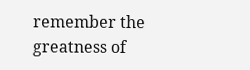remember the greatness of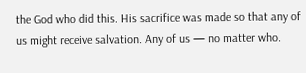the God who did this. His sacrifice was made so that any of us might receive salvation. Any of us — no matter who.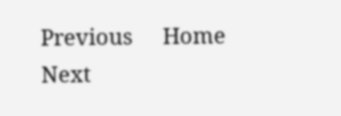Previous     Home     Next